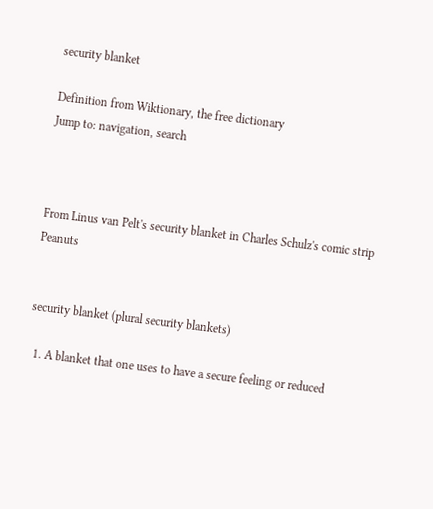security blanket

Definition from Wiktionary, the free dictionary
Jump to: navigation, search



From Linus van Pelt's security blanket in Charles Schulz's comic strip Peanuts


security blanket (plural security blankets)

  1. A blanket that one uses to have a secure feeling or reduced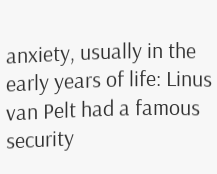anxiety, usually in the early years of life: Linus van Pelt had a famous security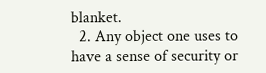blanket.
  2. Any object one uses to have a sense of security or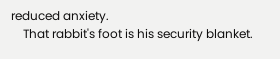reduced anxiety.
    That rabbit's foot is his security blanket.